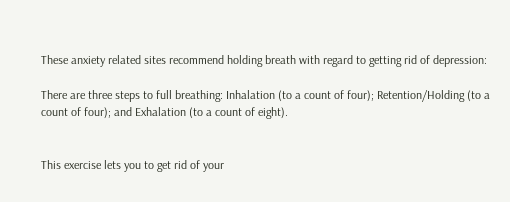These anxiety related sites recommend holding breath with regard to getting rid of depression:

There are three steps to full breathing: Inhalation (to a count of four); Retention/Holding (to a count of four); and Exhalation (to a count of eight).


This exercise lets you to get rid of your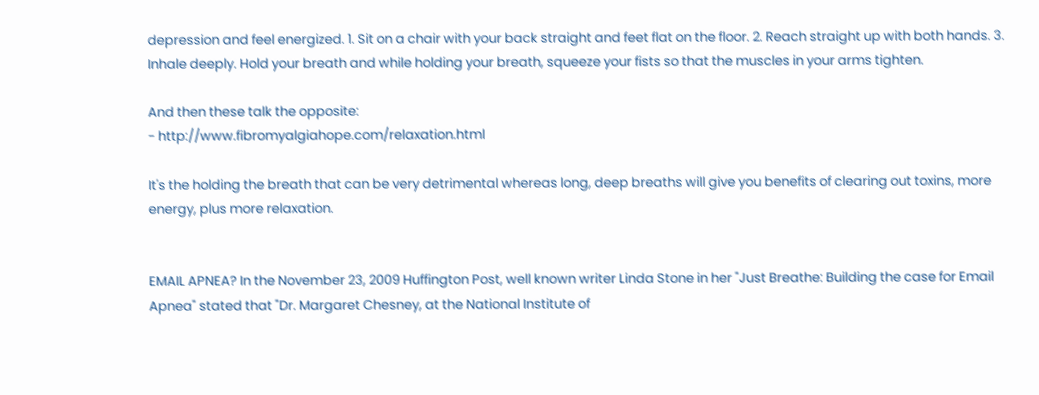depression and feel energized. 1. Sit on a chair with your back straight and feet flat on the floor. 2. Reach straight up with both hands. 3. Inhale deeply. Hold your breath and while holding your breath, squeeze your fists so that the muscles in your arms tighten.

And then these talk the opposite:
- http://www.fibromyalgiahope.com/relaxation.html

It's the holding the breath that can be very detrimental whereas long, deep breaths will give you benefits of clearing out toxins, more energy, plus more relaxation.


EMAIL APNEA? In the November 23, 2009 Huffington Post, well known writer Linda Stone in her "Just Breathe: Building the case for Email Apnea" stated that "Dr. Margaret Chesney, at the National Institute of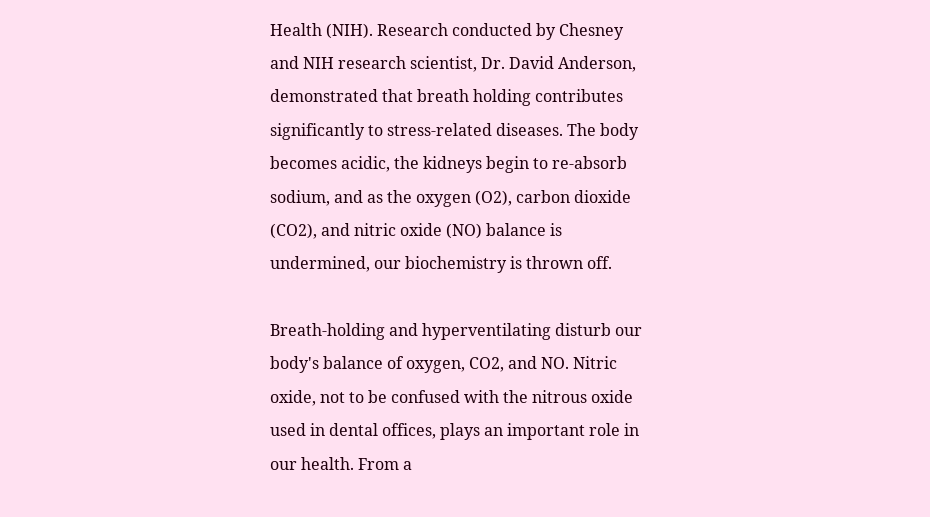Health (NIH). Research conducted by Chesney and NIH research scientist, Dr. David Anderson, demonstrated that breath holding contributes significantly to stress-related diseases. The body becomes acidic, the kidneys begin to re-absorb sodium, and as the oxygen (O2), carbon dioxide (CO2), and nitric oxide (NO) balance is undermined, our biochemistry is thrown off.

Breath-holding and hyperventilating disturb our body's balance of oxygen, CO2, and NO. Nitric oxide, not to be confused with the nitrous oxide used in dental offices, plays an important role in our health. From a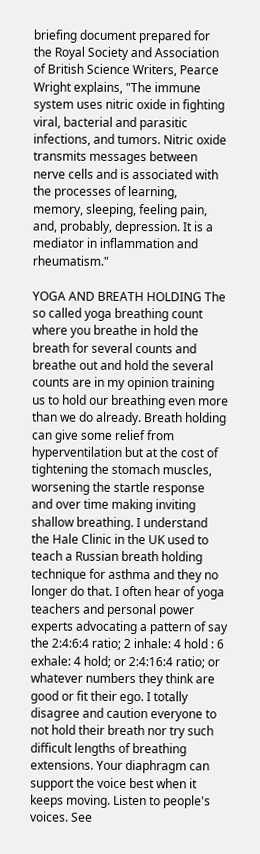briefing document prepared for the Royal Society and Association of British Science Writers, Pearce Wright explains, "The immune system uses nitric oxide in fighting viral, bacterial and parasitic infections, and tumors. Nitric oxide transmits messages between nerve cells and is associated with the processes of learning, memory, sleeping, feeling pain, and, probably, depression. It is a mediator in inflammation and rheumatism."

YOGA AND BREATH HOLDING The so called yoga breathing count where you breathe in hold the breath for several counts and breathe out and hold the several counts are in my opinion training us to hold our breathing even more than we do already. Breath holding can give some relief from hyperventilation but at the cost of tightening the stomach muscles, worsening the startle response and over time making inviting shallow breathing. I understand the Hale Clinic in the UK used to teach a Russian breath holding technique for asthma and they no longer do that. I often hear of yoga teachers and personal power experts advocating a pattern of say the 2:4:6:4 ratio; 2 inhale: 4 hold : 6 exhale: 4 hold; or 2:4:16:4 ratio; or whatever numbers they think are good or fit their ego. I totally disagree and caution everyone to not hold their breath nor try such difficult lengths of breathing extensions. Your diaphragm can support the voice best when it keeps moving. Listen to people's voices. See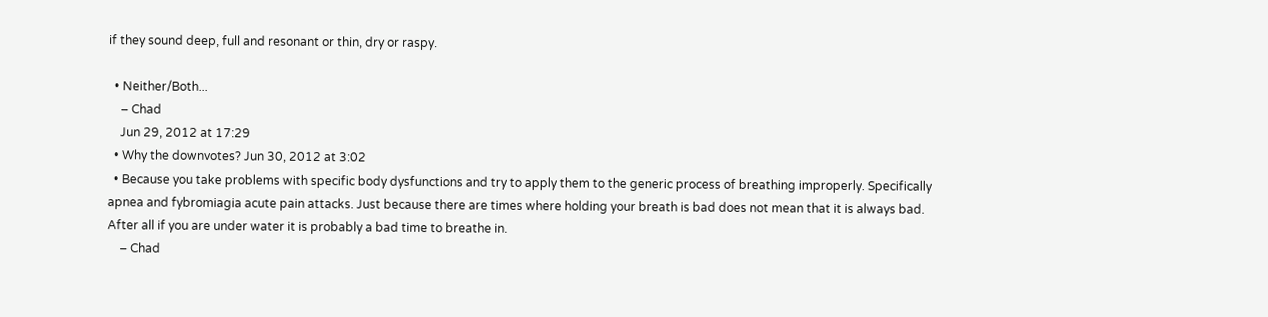if they sound deep, full and resonant or thin, dry or raspy.

  • Neither/Both...
    – Chad
    Jun 29, 2012 at 17:29
  • Why the downvotes? Jun 30, 2012 at 3:02
  • Because you take problems with specific body dysfunctions and try to apply them to the generic process of breathing improperly. Specifically apnea and fybromiagia acute pain attacks. Just because there are times where holding your breath is bad does not mean that it is always bad. After all if you are under water it is probably a bad time to breathe in.
    – Chad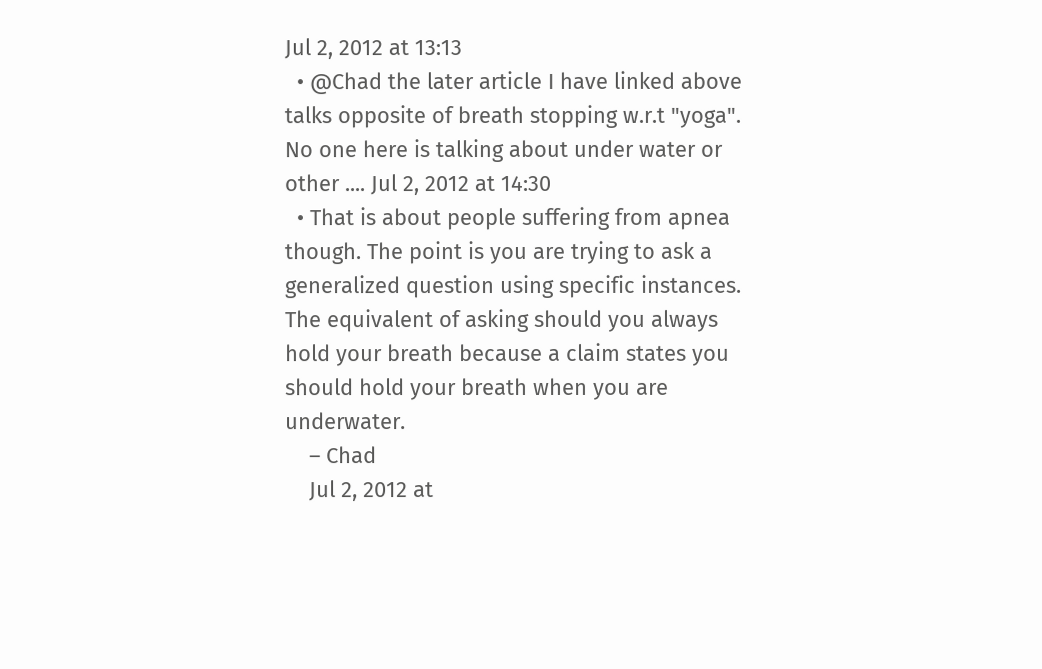Jul 2, 2012 at 13:13
  • @Chad the later article I have linked above talks opposite of breath stopping w.r.t "yoga". No one here is talking about under water or other .... Jul 2, 2012 at 14:30
  • That is about people suffering from apnea though. The point is you are trying to ask a generalized question using specific instances. The equivalent of asking should you always hold your breath because a claim states you should hold your breath when you are underwater.
    – Chad
    Jul 2, 2012 at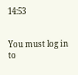14:53


You must log in to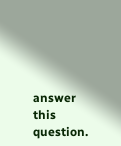answer this question.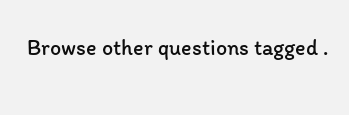Browse other questions tagged .